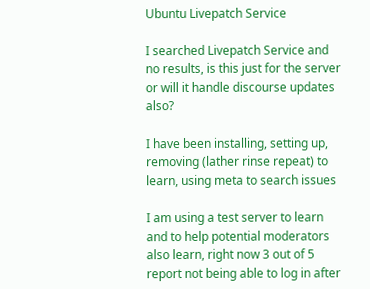Ubuntu Livepatch Service

I searched Livepatch Service and no results, is this just for the server or will it handle discourse updates also?

I have been installing, setting up, removing (lather rinse repeat) to learn, using meta to search issues

I am using a test server to learn and to help potential moderators also learn, right now 3 out of 5 report not being able to log in after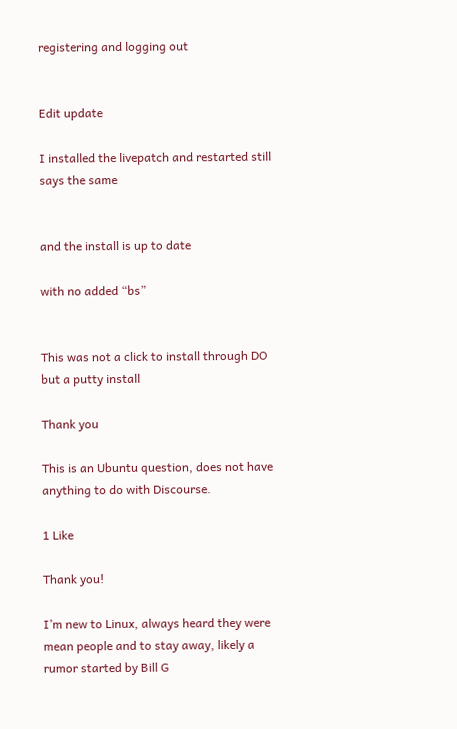registering and logging out


Edit update

I installed the livepatch and restarted still says the same


and the install is up to date

with no added “bs”


This was not a click to install through DO but a putty install

Thank you

This is an Ubuntu question, does not have anything to do with Discourse.

1 Like

Thank you!

I’m new to Linux, always heard they were mean people and to stay away, likely a rumor started by Bill G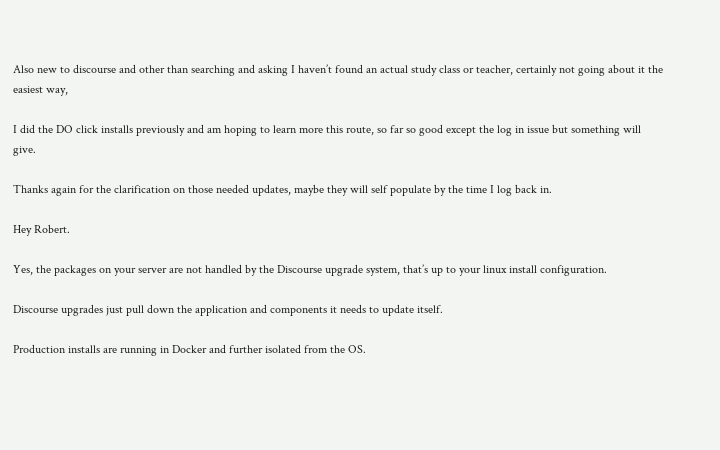Also new to discourse and other than searching and asking I haven’t found an actual study class or teacher, certainly not going about it the easiest way,

I did the DO click installs previously and am hoping to learn more this route, so far so good except the log in issue but something will give.

Thanks again for the clarification on those needed updates, maybe they will self populate by the time I log back in.

Hey Robert.

Yes, the packages on your server are not handled by the Discourse upgrade system, that’s up to your linux install configuration.

Discourse upgrades just pull down the application and components it needs to update itself.

Production installs are running in Docker and further isolated from the OS.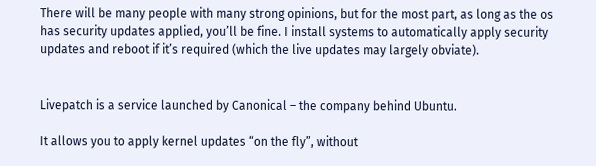There will be many people with many strong opinions, but for the most part, as long as the os has security updates applied, you’ll be fine. I install systems to automatically apply security updates and reboot if it’s required (which the live updates may largely obviate).


Livepatch is a service launched by Canonical – the company behind Ubuntu.

It allows you to apply kernel updates “on the fly”, without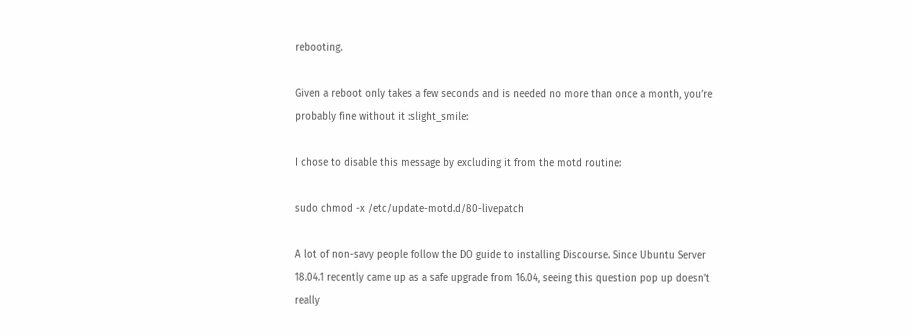rebooting.

Given a reboot only takes a few seconds and is needed no more than once a month, you’re probably fine without it :slight_smile:

I chose to disable this message by excluding it from the motd routine:

sudo chmod -x /etc/update-motd.d/80-livepatch

A lot of non-savy people follow the DO guide to installing Discourse. Since Ubuntu Server 18.04.1 recently came up as a safe upgrade from 16.04, seeing this question pop up doesn’t really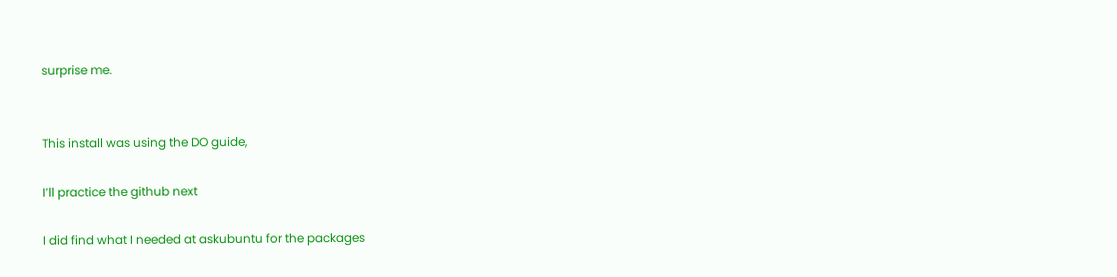surprise me.


This install was using the DO guide,

I’ll practice the github next

I did find what I needed at askubuntu for the packages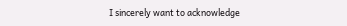I sincerely want to acknowledge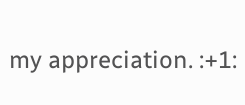my appreciation. :+1: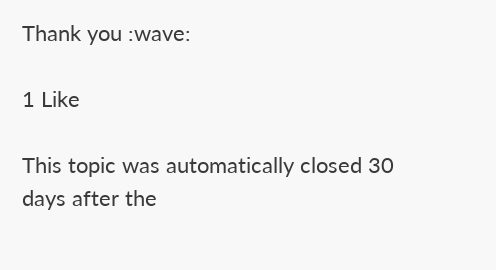Thank you :wave:

1 Like

This topic was automatically closed 30 days after the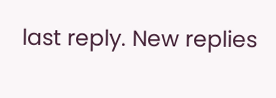last reply. New replies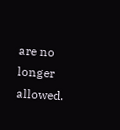are no longer allowed.